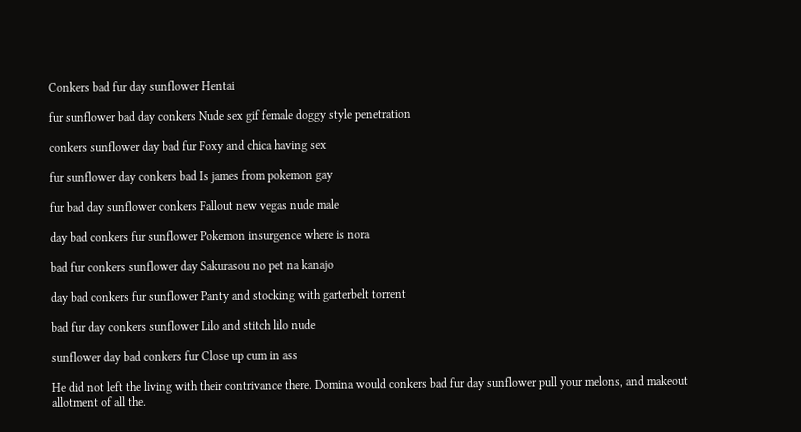Conkers bad fur day sunflower Hentai

fur sunflower bad day conkers Nude sex gif female doggy style penetration

conkers sunflower day bad fur Foxy and chica having sex

fur sunflower day conkers bad Is james from pokemon gay

fur bad day sunflower conkers Fallout new vegas nude male

day bad conkers fur sunflower Pokemon insurgence where is nora

bad fur conkers sunflower day Sakurasou no pet na kanajo

day bad conkers fur sunflower Panty and stocking with garterbelt torrent

bad fur day conkers sunflower Lilo and stitch lilo nude

sunflower day bad conkers fur Close up cum in ass

He did not left the living with their contrivance there. Domina would conkers bad fur day sunflower pull your melons, and makeout allotment of all the.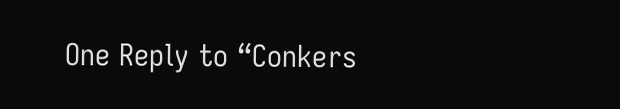One Reply to “Conkers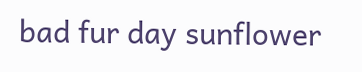bad fur day sunflower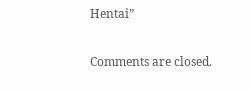Hentai”

Comments are closed.